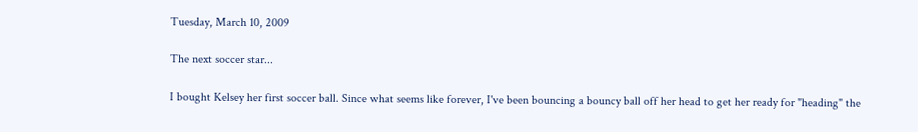Tuesday, March 10, 2009

The next soccer star...

I bought Kelsey her first soccer ball. Since what seems like forever, I've been bouncing a bouncy ball off her head to get her ready for "heading" the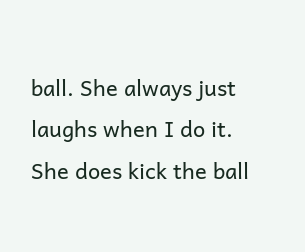ball. She always just laughs when I do it. She does kick the ball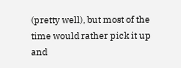(pretty well), but most of the time would rather pick it up and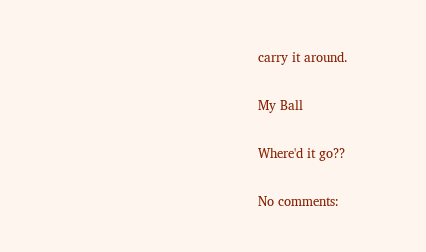carry it around.

My Ball

Where'd it go??

No comments: